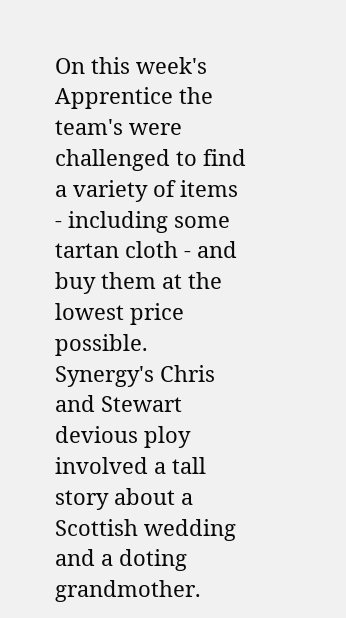On this week's Apprentice the team's were challenged to find a variety of items - including some tartan cloth - and buy them at the lowest price possible. Synergy's Chris and Stewart devious ploy involved a tall story about a Scottish wedding and a doting grandmother.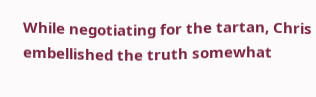While negotiating for the tartan, Chris embellished the truth somewhat